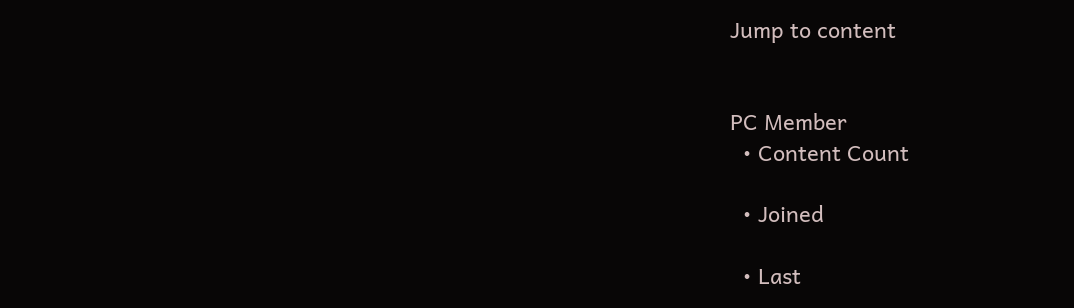Jump to content


PC Member
  • Content Count

  • Joined

  • Last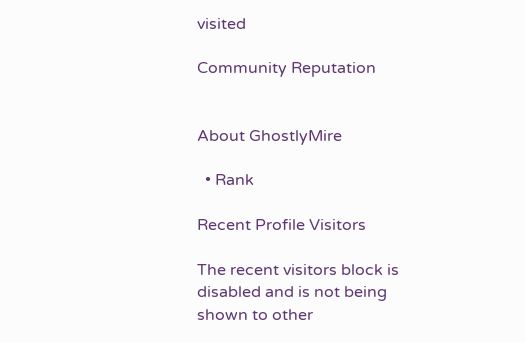visited

Community Reputation


About GhostlyMire

  • Rank

Recent Profile Visitors

The recent visitors block is disabled and is not being shown to other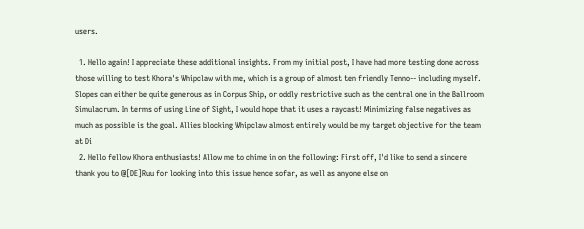users.

  1. Hello again! I appreciate these additional insights. From my initial post, I have had more testing done across those willing to test Khora's Whipclaw with me, which is a group of almost ten friendly Tenno-- including myself. Slopes can either be quite generous as in Corpus Ship, or oddly restrictive such as the central one in the Ballroom Simulacrum. In terms of using Line of Sight, I would hope that it uses a raycast! Minimizing false negatives as much as possible is the goal. Allies blocking Whipclaw almost entirely would be my target objective for the team at Di
  2. Hello fellow Khora enthusiasts! Allow me to chime in on the following: First off, I'd like to send a sincere thank you to @[DE]Ruu for looking into this issue hence sofar, as well as anyone else on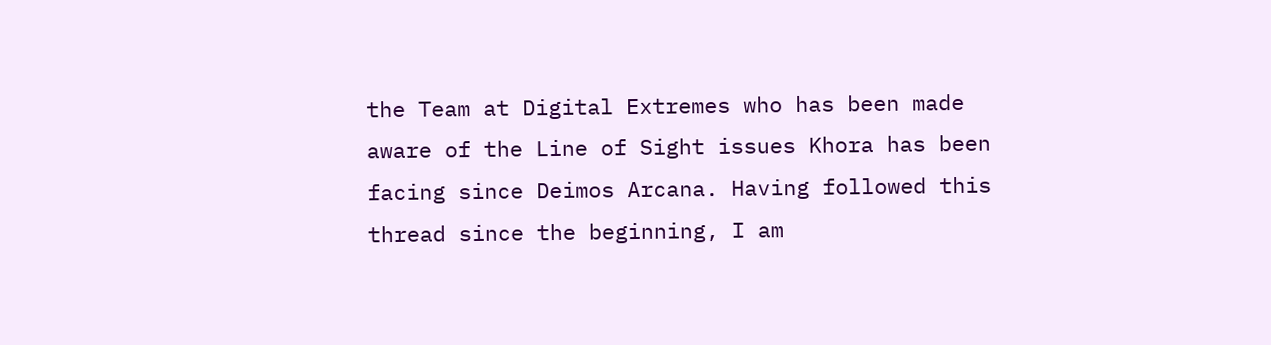the Team at Digital Extremes who has been made aware of the Line of Sight issues Khora has been facing since Deimos Arcana. Having followed this thread since the beginning, I am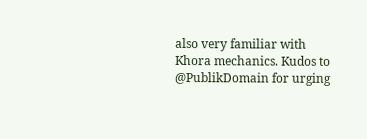also very familiar with Khora mechanics. Kudos to @PublikDomain for urging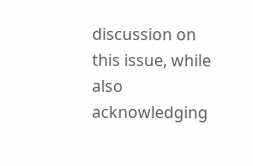discussion on this issue, while also acknowledging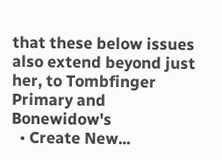that these below issues also extend beyond just her, to Tombfinger Primary and Bonewidow's
  • Create New...